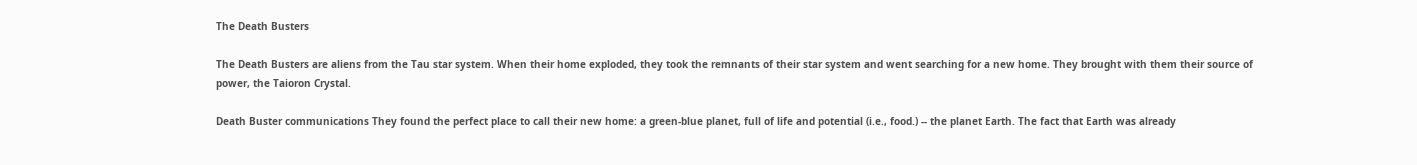The Death Busters

The Death Busters are aliens from the Tau star system. When their home exploded, they took the remnants of their star system and went searching for a new home. They brought with them their source of power, the Taioron Crystal.

Death Buster communications They found the perfect place to call their new home: a green-blue planet, full of life and potential (i.e., food.) -- the planet Earth. The fact that Earth was already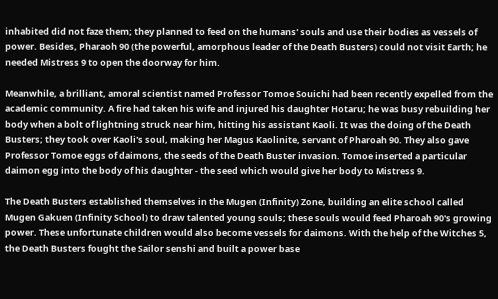inhabited did not faze them; they planned to feed on the humans' souls and use their bodies as vessels of power. Besides, Pharaoh 90 (the powerful, amorphous leader of the Death Busters) could not visit Earth; he needed Mistress 9 to open the doorway for him.

Meanwhile, a brilliant, amoral scientist named Professor Tomoe Souichi had been recently expelled from the academic community. A fire had taken his wife and injured his daughter Hotaru; he was busy rebuilding her body when a bolt of lightning struck near him, hitting his assistant Kaoli. It was the doing of the Death Busters; they took over Kaoli's soul, making her Magus Kaolinite, servant of Pharoah 90. They also gave Professor Tomoe eggs of daimons, the seeds of the Death Buster invasion. Tomoe inserted a particular daimon egg into the body of his daughter - the seed which would give her body to Mistress 9.

The Death Busters established themselves in the Mugen (Infinity) Zone, building an elite school called Mugen Gakuen (Infinity School) to draw talented young souls; these souls would feed Pharoah 90's growing power. These unfortunate children would also become vessels for daimons. With the help of the Witches 5, the Death Busters fought the Sailor senshi and built a power base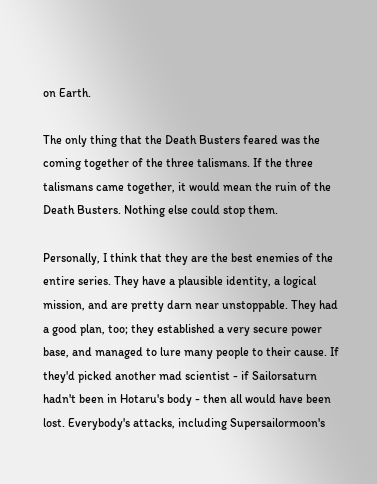on Earth.

The only thing that the Death Busters feared was the coming together of the three talismans. If the three talismans came together, it would mean the ruin of the Death Busters. Nothing else could stop them.

Personally, I think that they are the best enemies of the entire series. They have a plausible identity, a logical mission, and are pretty darn near unstoppable. They had a good plan, too; they established a very secure power base, and managed to lure many people to their cause. If they'd picked another mad scientist - if Sailorsaturn hadn't been in Hotaru's body - then all would have been lost. Everybody's attacks, including Supersailormoon's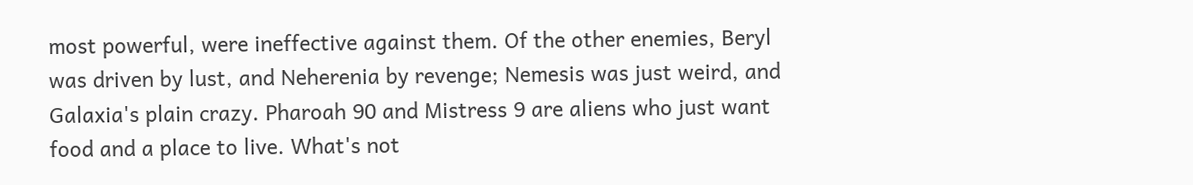most powerful, were ineffective against them. Of the other enemies, Beryl was driven by lust, and Neherenia by revenge; Nemesis was just weird, and Galaxia's plain crazy. Pharoah 90 and Mistress 9 are aliens who just want food and a place to live. What's not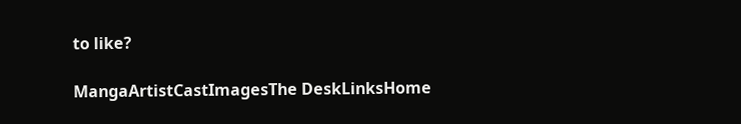to like?

MangaArtistCastImagesThe DeskLinksHome